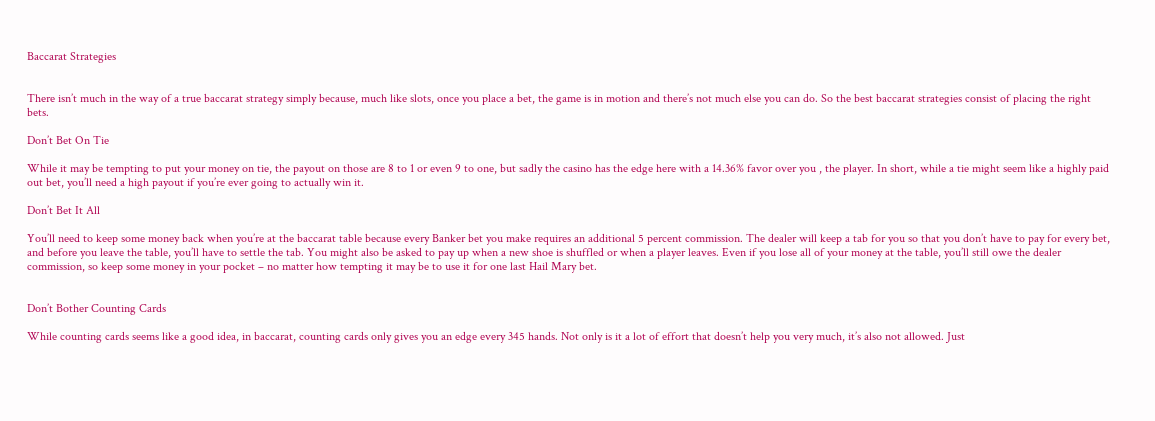Baccarat Strategies


There isn’t much in the way of a true baccarat strategy simply because, much like slots, once you place a bet, the game is in motion and there’s not much else you can do. So the best baccarat strategies consist of placing the right bets.

Don’t Bet On Tie

While it may be tempting to put your money on tie, the payout on those are 8 to 1 or even 9 to one, but sadly the casino has the edge here with a 14.36% favor over you , the player. In short, while a tie might seem like a highly paid out bet, you’ll need a high payout if you’re ever going to actually win it.

Don’t Bet It All

You’ll need to keep some money back when you’re at the baccarat table because every Banker bet you make requires an additional 5 percent commission. The dealer will keep a tab for you so that you don’t have to pay for every bet, and before you leave the table, you’ll have to settle the tab. You might also be asked to pay up when a new shoe is shuffled or when a player leaves. Even if you lose all of your money at the table, you’ll still owe the dealer commission, so keep some money in your pocket – no matter how tempting it may be to use it for one last Hail Mary bet.


Don’t Bother Counting Cards

While counting cards seems like a good idea, in baccarat, counting cards only gives you an edge every 345 hands. Not only is it a lot of effort that doesn’t help you very much, it’s also not allowed. Just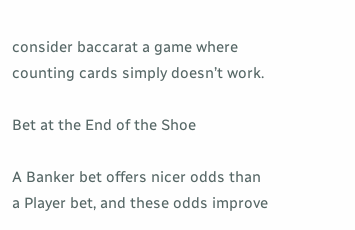consider baccarat a game where counting cards simply doesn’t work.

Bet at the End of the Shoe

A Banker bet offers nicer odds than a Player bet, and these odds improve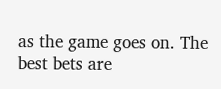as the game goes on. The best bets are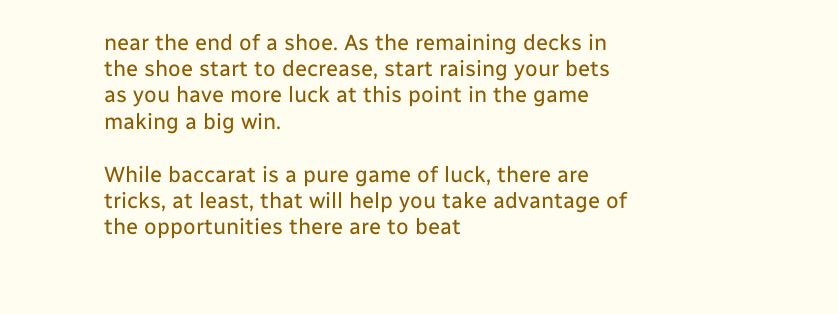near the end of a shoe. As the remaining decks in the shoe start to decrease, start raising your bets as you have more luck at this point in the game making a big win.

While baccarat is a pure game of luck, there are tricks, at least, that will help you take advantage of the opportunities there are to beat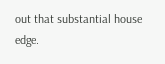out that substantial house edge.